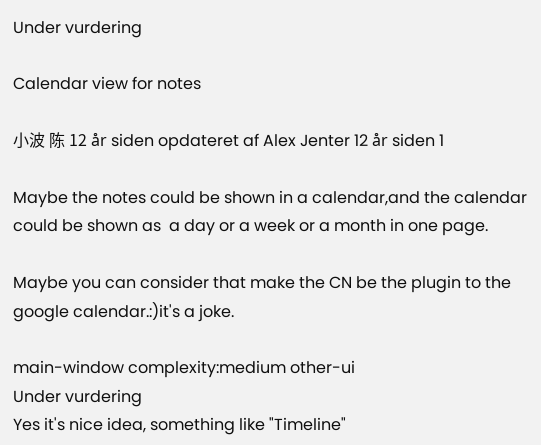Under vurdering

Calendar view for notes

小波 陈 12 år siden opdateret af Alex Jenter 12 år siden 1

Maybe the notes could be shown in a calendar,and the calendar could be shown as  a day or a week or a month in one page.

Maybe you can consider that make the CN be the plugin to the google calendar.:)it's a joke.

main-window complexity:medium other-ui
Under vurdering
Yes it's nice idea, something like "Timeline"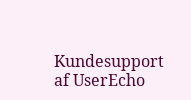Kundesupport af UserEcho